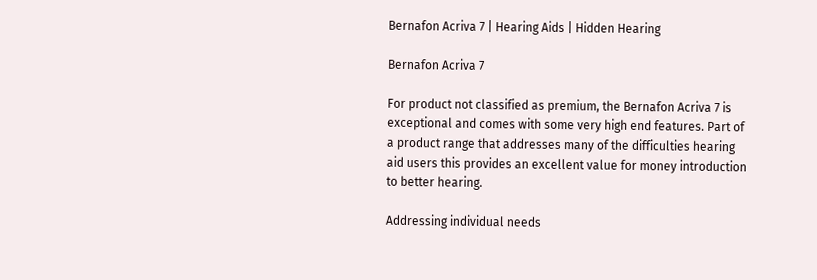Bernafon Acriva 7 | Hearing Aids | Hidden Hearing

Bernafon Acriva 7

For product not classified as premium, the Bernafon Acriva 7 is exceptional and comes with some very high end features. Part of a product range that addresses many of the difficulties hearing aid users this provides an excellent value for money introduction to better hearing.

Addressing individual needs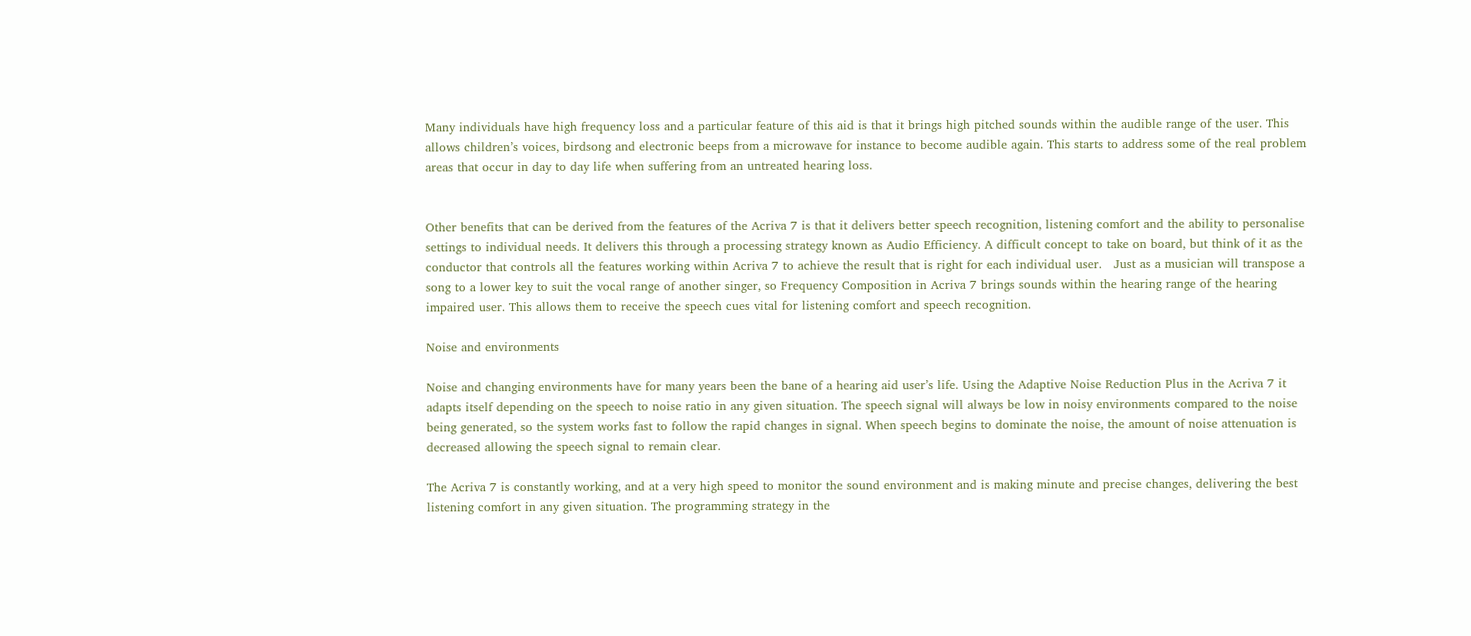Many individuals have high frequency loss and a particular feature of this aid is that it brings high pitched sounds within the audible range of the user. This allows children’s voices, birdsong and electronic beeps from a microwave for instance to become audible again. This starts to address some of the real problem areas that occur in day to day life when suffering from an untreated hearing loss.


Other benefits that can be derived from the features of the Acriva 7 is that it delivers better speech recognition, listening comfort and the ability to personalise settings to individual needs. It delivers this through a processing strategy known as Audio Efficiency. A difficult concept to take on board, but think of it as the conductor that controls all the features working within Acriva 7 to achieve the result that is right for each individual user.   Just as a musician will transpose a song to a lower key to suit the vocal range of another singer, so Frequency Composition in Acriva 7 brings sounds within the hearing range of the hearing impaired user. This allows them to receive the speech cues vital for listening comfort and speech recognition.

Noise and environments

Noise and changing environments have for many years been the bane of a hearing aid user’s life. Using the Adaptive Noise Reduction Plus in the Acriva 7 it adapts itself depending on the speech to noise ratio in any given situation. The speech signal will always be low in noisy environments compared to the noise being generated, so the system works fast to follow the rapid changes in signal. When speech begins to dominate the noise, the amount of noise attenuation is decreased allowing the speech signal to remain clear.

The Acriva 7 is constantly working, and at a very high speed to monitor the sound environment and is making minute and precise changes, delivering the best listening comfort in any given situation. The programming strategy in the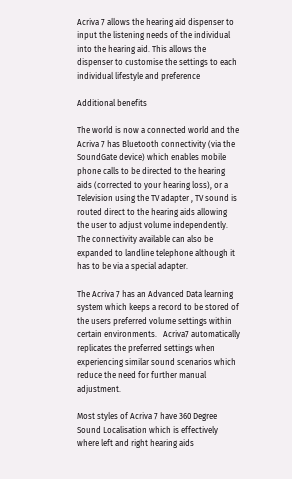Acriva 7 allows the hearing aid dispenser to input the listening needs of the individual into the hearing aid. This allows the dispenser to customise the settings to each individual lifestyle and preference

Additional benefits

The world is now a connected world and the Acriva 7 has Bluetooth connectivity (via the SoundGate device) which enables mobile phone calls to be directed to the hearing aids (corrected to your hearing loss), or a Television using the TV adapter , TV sound is routed direct to the hearing aids allowing the user to adjust volume independently. The connectivity available can also be expanded to landline telephone although it has to be via a special adapter.

The Acriva 7 has an Advanced Data learning system which keeps a record to be stored of the users preferred volume settings within certain environments.   Acriva7 automatically replicates the preferred settings when experiencing similar sound scenarios which reduce the need for further manual adjustment.

Most styles of Acriva 7 have 360 Degree Sound Localisation which is effectively where left and right hearing aids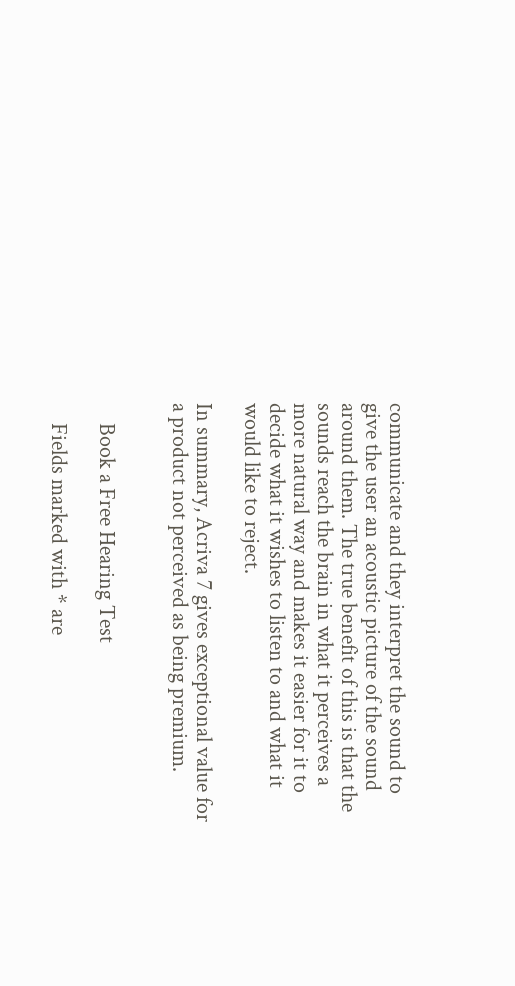communicate and they interpret the sound to give the user an acoustic picture of the sound around them. The true benefit of this is that the sounds reach the brain in what it perceives a more natural way and makes it easier for it to decide what it wishes to listen to and what it would like to reject.

In summary, Acriva 7 gives exceptional value for a product not perceived as being premium.


    Book a Free Hearing Test

    Fields marked with * are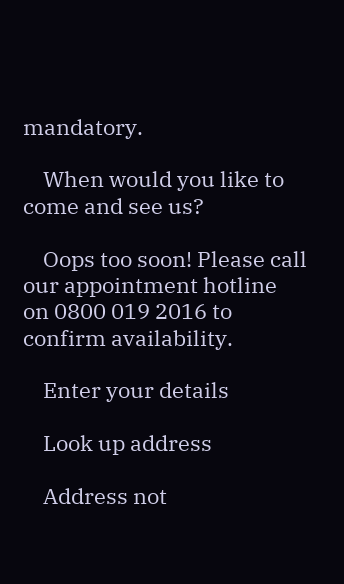mandatory.

    When would you like to come and see us?

    Oops too soon! Please call our appointment hotline on 0800 019 2016 to confirm availability.

    Enter your details

    Look up address

    Address not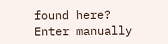found here?  Enter manually